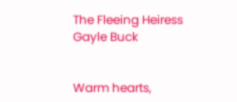The Fleeing Heiress
Gayle Buck


Warm hearts,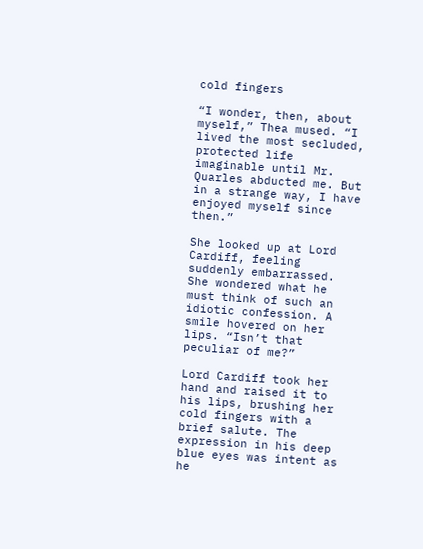cold fingers

“I wonder, then, about myself,” Thea mused. “I lived the most secluded, protected life imaginable until Mr. Quarles abducted me. But in a strange way, I have enjoyed myself since then.”

She looked up at Lord Cardiff, feeling suddenly embarrassed. She wondered what he must think of such an idiotic confession. A smile hovered on her lips. “Isn’t that peculiar of me?”

Lord Cardiff took her hand and raised it to his lips, brushing her cold fingers with a brief salute. The expression in his deep blue eyes was intent as he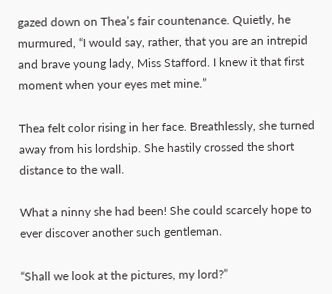gazed down on Thea’s fair countenance. Quietly, he murmured, “I would say, rather, that you are an intrepid and brave young lady, Miss Stafford. I knew it that first moment when your eyes met mine.”

Thea felt color rising in her face. Breathlessly, she turned away from his lordship. She hastily crossed the short distance to the wall.

What a ninny she had been! She could scarcely hope to ever discover another such gentleman.

“Shall we look at the pictures, my lord?”